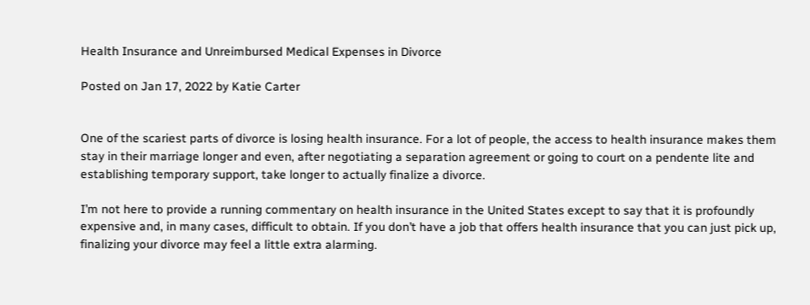Health Insurance and Unreimbursed Medical Expenses in Divorce

Posted on Jan 17, 2022 by Katie Carter


One of the scariest parts of divorce is losing health insurance. For a lot of people, the access to health insurance makes them stay in their marriage longer and even, after negotiating a separation agreement or going to court on a pendente lite and establishing temporary support, take longer to actually finalize a divorce.

I’m not here to provide a running commentary on health insurance in the United States except to say that it is profoundly expensive and, in many cases, difficult to obtain. If you don’t have a job that offers health insurance that you can just pick up, finalizing your divorce may feel a little extra alarming.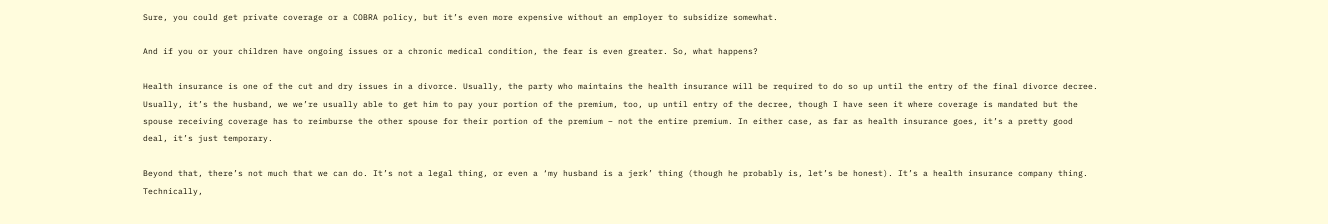Sure, you could get private coverage or a COBRA policy, but it’s even more expensive without an employer to subsidize somewhat.

And if you or your children have ongoing issues or a chronic medical condition, the fear is even greater. So, what happens?

Health insurance is one of the cut and dry issues in a divorce. Usually, the party who maintains the health insurance will be required to do so up until the entry of the final divorce decree. Usually, it’s the husband, we we’re usually able to get him to pay your portion of the premium, too, up until entry of the decree, though I have seen it where coverage is mandated but the spouse receiving coverage has to reimburse the other spouse for their portion of the premium – not the entire premium. In either case, as far as health insurance goes, it’s a pretty good deal, it’s just temporary.

Beyond that, there’s not much that we can do. It’s not a legal thing, or even a ‘my husband is a jerk’ thing (though he probably is, let’s be honest). It’s a health insurance company thing. Technically,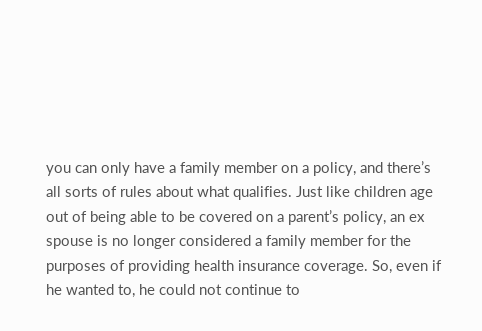you can only have a family member on a policy, and there’s all sorts of rules about what qualifies. Just like children age out of being able to be covered on a parent’s policy, an ex spouse is no longer considered a family member for the purposes of providing health insurance coverage. So, even if he wanted to, he could not continue to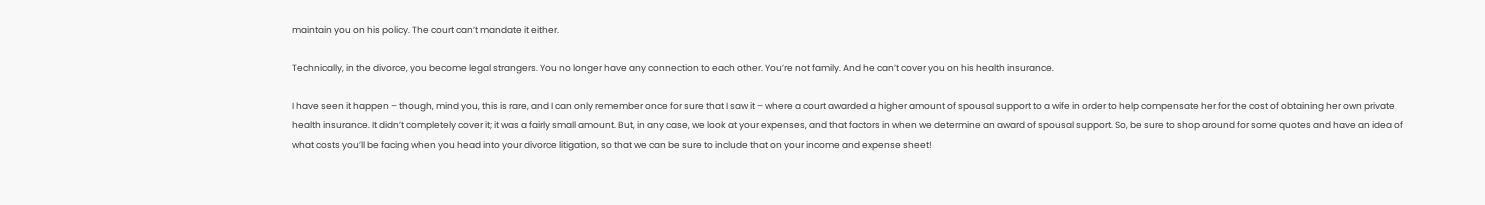maintain you on his policy. The court can’t mandate it either.

Technically, in the divorce, you become legal strangers. You no longer have any connection to each other. You’re not family. And he can’t cover you on his health insurance.

I have seen it happen – though, mind you, this is rare, and I can only remember once for sure that I saw it – where a court awarded a higher amount of spousal support to a wife in order to help compensate her for the cost of obtaining her own private health insurance. It didn’t completely cover it; it was a fairly small amount. But, in any case, we look at your expenses, and that factors in when we determine an award of spousal support. So, be sure to shop around for some quotes and have an idea of what costs you’ll be facing when you head into your divorce litigation, so that we can be sure to include that on your income and expense sheet!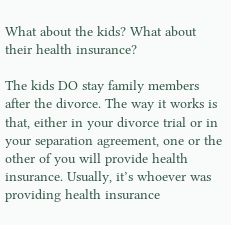What about the kids? What about their health insurance?

The kids DO stay family members after the divorce. The way it works is that, either in your divorce trial or in your separation agreement, one or the other of you will provide health insurance. Usually, it’s whoever was providing health insurance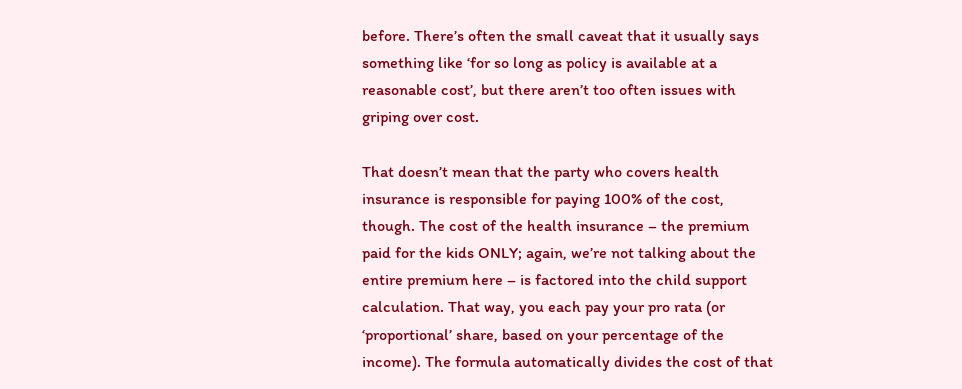before. There’s often the small caveat that it usually says something like ‘for so long as policy is available at a reasonable cost’, but there aren’t too often issues with griping over cost.

That doesn’t mean that the party who covers health insurance is responsible for paying 100% of the cost, though. The cost of the health insurance – the premium paid for the kids ONLY; again, we’re not talking about the entire premium here – is factored into the child support calculation. That way, you each pay your pro rata (or ‘proportional’ share, based on your percentage of the income). The formula automatically divides the cost of that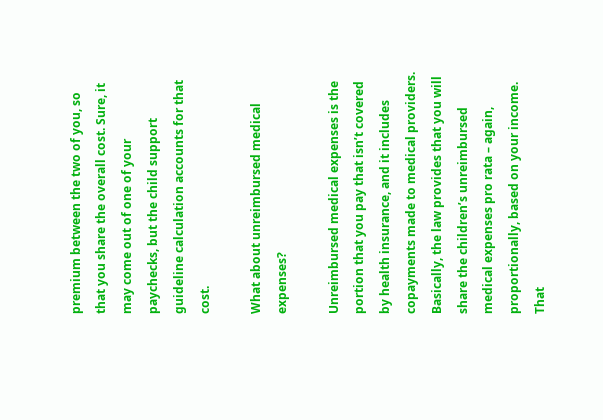premium between the two of you, so that you share the overall cost. Sure, it may come out of one of your paychecks, but the child support guideline calculation accounts for that cost.

What about unreimbursed medical expenses?

Unreimbursed medical expenses is the portion that you pay that isn’t covered by health insurance, and it includes copayments made to medical providers.
Basically, the law provides that you will share the children’s unreimbursed medical expenses pro rata – again, proportionally, based on your income. That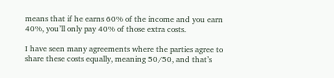means that if he earns 60% of the income and you earn 40%, you’ll only pay 40% of those extra costs.

I have seen many agreements where the parties agree to share these costs equally, meaning 50/50, and that’s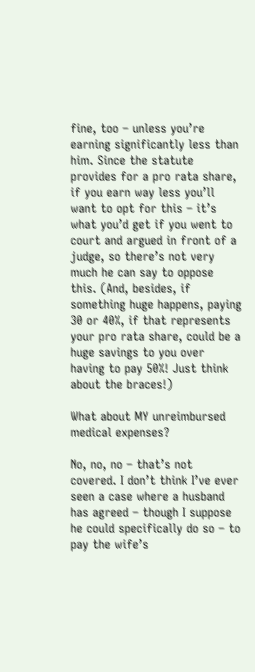fine, too – unless you’re earning significantly less than him. Since the statute provides for a pro rata share, if you earn way less you’ll want to opt for this – it’s what you’d get if you went to court and argued in front of a judge, so there’s not very much he can say to oppose this. (And, besides, if something huge happens, paying 30 or 40%, if that represents your pro rata share, could be a huge savings to you over having to pay 50%! Just think about the braces!)

What about MY unreimbursed medical expenses?

No, no, no – that’s not covered. I don’t think I’ve ever seen a case where a husband has agreed – though I suppose he could specifically do so – to pay the wife’s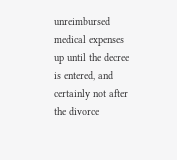unreimbursed medical expenses up until the decree is entered, and certainly not after the divorce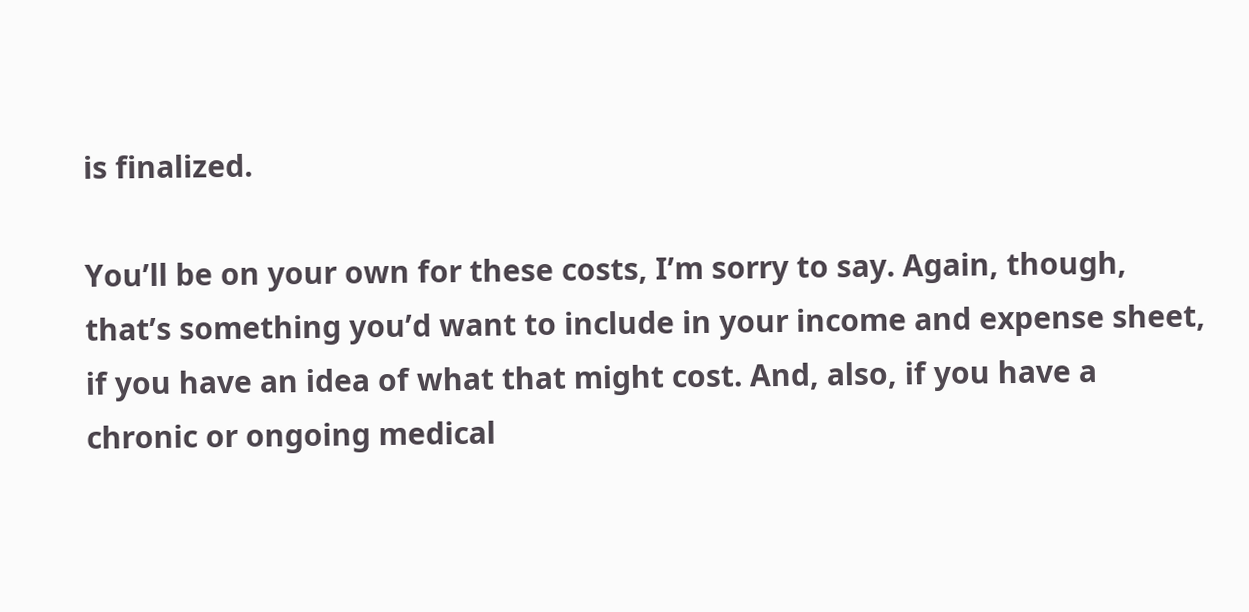is finalized.

You’ll be on your own for these costs, I’m sorry to say. Again, though, that’s something you’d want to include in your income and expense sheet, if you have an idea of what that might cost. And, also, if you have a chronic or ongoing medical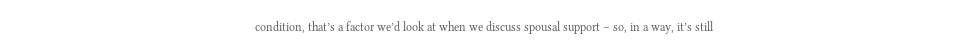condition, that’s a factor we’d look at when we discuss spousal support – so, in a way, it’s still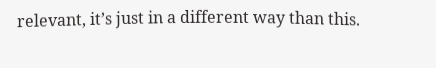relevant, it’s just in a different way than this.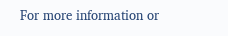For more information or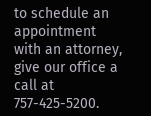to schedule an appointment with an attorney, give our office a call at 757-425-5200.